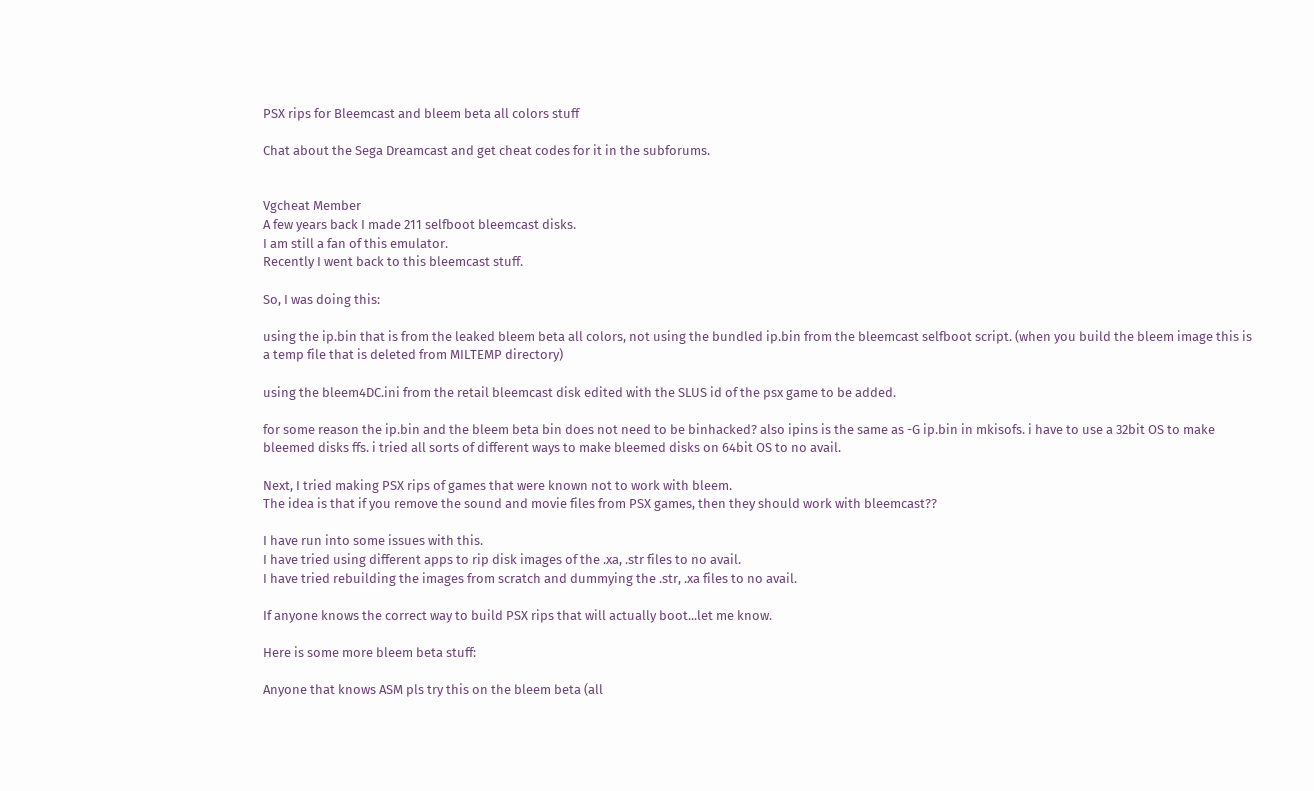PSX rips for Bleemcast and bleem beta all colors stuff

Chat about the Sega Dreamcast and get cheat codes for it in the subforums.


Vgcheat Member
A few years back I made 211 selfboot bleemcast disks.
I am still a fan of this emulator.
Recently I went back to this bleemcast stuff.

So, I was doing this:

using the ip.bin that is from the leaked bleem beta all colors, not using the bundled ip.bin from the bleemcast selfboot script. (when you build the bleem image this is a temp file that is deleted from MILTEMP directory)

using the bleem4DC.ini from the retail bleemcast disk edited with the SLUS id of the psx game to be added.

for some reason the ip.bin and the bleem beta bin does not need to be binhacked? also ipins is the same as -G ip.bin in mkisofs. i have to use a 32bit OS to make bleemed disks ffs. i tried all sorts of different ways to make bleemed disks on 64bit OS to no avail.

Next, I tried making PSX rips of games that were known not to work with bleem.
The idea is that if you remove the sound and movie files from PSX games, then they should work with bleemcast??

I have run into some issues with this.
I have tried using different apps to rip disk images of the .xa, .str files to no avail.
I have tried rebuilding the images from scratch and dummying the .str, .xa files to no avail.

If anyone knows the correct way to build PSX rips that will actually boot...let me know.

Here is some more bleem beta stuff:

Anyone that knows ASM pls try this on the bleem beta (all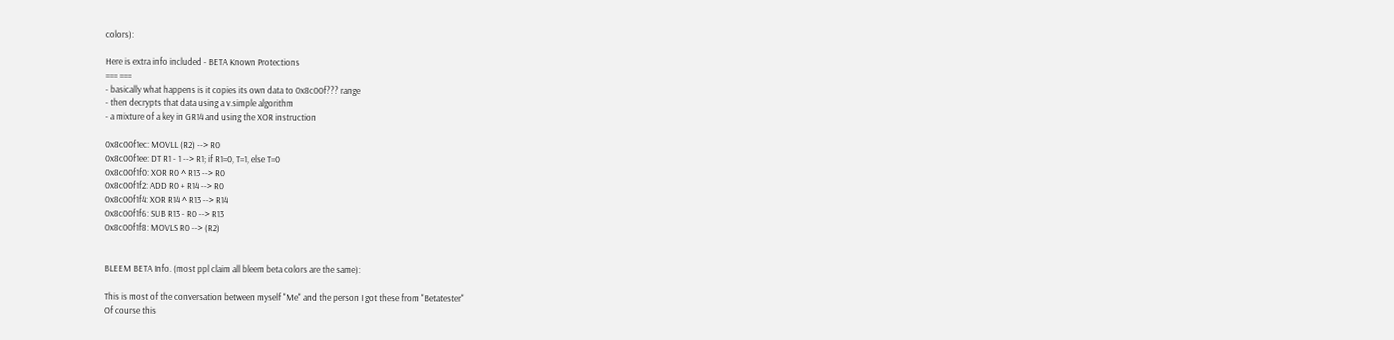colors):

Here is extra info included - BETA Known Protections
=== ===
- basically what happens is it copies its own data to 0x8c00f??? range
- then decrypts that data using a v.simple algorithm
- a mixture of a key in GR14 and using the XOR instruction

0x8c00f1ec: MOVLL (R2) --> R0
0x8c00f1ee: DT R1 - 1 --> R1; if R1=0, T=1, else T=0
0x8c00f1f0: XOR R0 ^ R13 --> R0
0x8c00f1f2: ADD R0 + R14 --> R0
0x8c00f1f4: XOR R14 ^ R13 --> R14
0x8c00f1f6: SUB R13 - R0 --> R13
0x8c00f1f8: MOVLS R0 --> (R2)


BLEEM BETA Info. (most ppl claim all bleem beta colors are the same):

This is most of the conversation between myself "Me" and the person I got these from "Betatester"
Of course this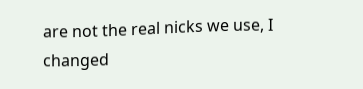are not the real nicks we use, I changed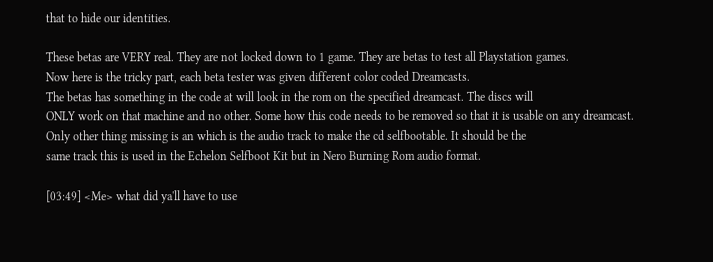that to hide our identities.

These betas are VERY real. They are not locked down to 1 game. They are betas to test all Playstation games.
Now here is the tricky part, each beta tester was given different color coded Dreamcasts.
The betas has something in the code at will look in the rom on the specified dreamcast. The discs will
ONLY work on that machine and no other. Some how this code needs to be removed so that it is usable on any dreamcast.
Only other thing missing is an which is the audio track to make the cd selfbootable. It should be the
same track this is used in the Echelon Selfboot Kit but in Nero Burning Rom audio format.

[03:49] <Me> what did ya'll have to use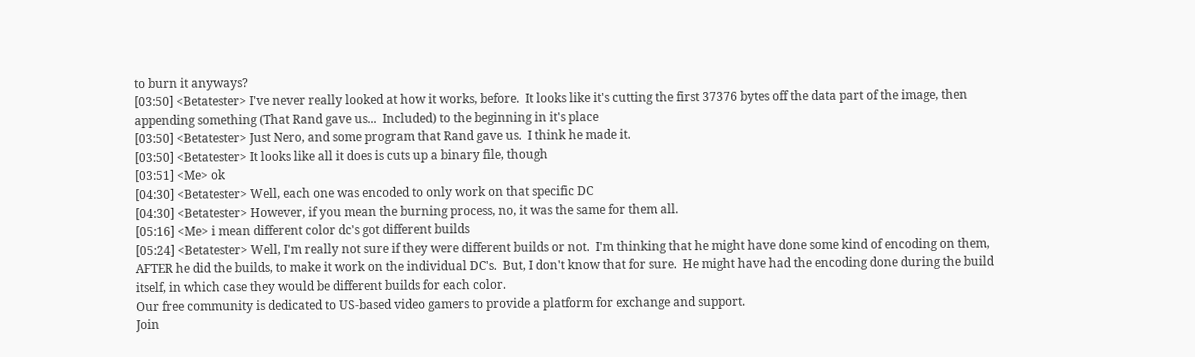to burn it anyways?
[03:50] <Betatester> I've never really looked at how it works, before.  It looks like it's cutting the first 37376 bytes off the data part of the image, then appending something (That Rand gave us...  Included) to the beginning in it's place
[03:50] <Betatester> Just Nero, and some program that Rand gave us.  I think he made it.
[03:50] <Betatester> It looks like all it does is cuts up a binary file, though
[03:51] <Me> ok
[04:30] <Betatester> Well, each one was encoded to only work on that specific DC
[04:30] <Betatester> However, if you mean the burning process, no, it was the same for them all.
[05:16] <Me> i mean different color dc's got different builds
[05:24] <Betatester> Well, I'm really not sure if they were different builds or not.  I'm thinking that he might have done some kind of encoding on them, AFTER he did the builds, to make it work on the individual DC's.  But, I don't know that for sure.  He might have had the encoding done during the build itself, in which case they would be different builds for each color.
Our free community is dedicated to US-based video gamers to provide a platform for exchange and support.
Join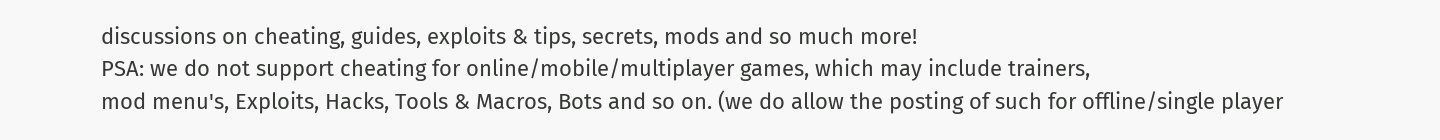discussions on cheating, guides, exploits & tips, secrets, mods and so much more!
PSA: we do not support cheating for online/mobile/multiplayer games, which may include trainers,
mod menu's, Exploits, Hacks, Tools & Macros, Bots and so on. (we do allow the posting of such for offline/single player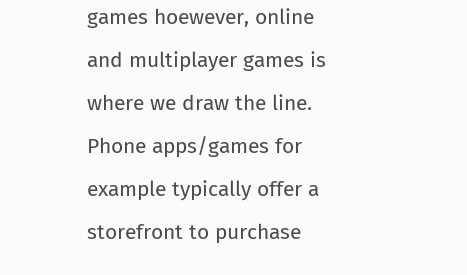games hoewever, online and multiplayer games is where we draw the line. Phone apps/games for example typically offer a storefront to purchase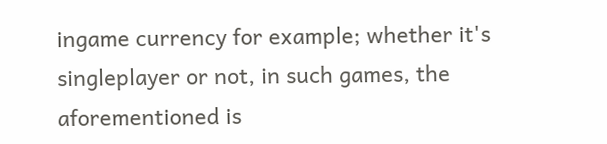ingame currency for example; whether it's singleplayer or not, in such games, the aforementioned is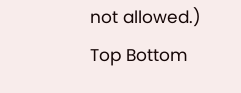not allowed.)
Top Bottom